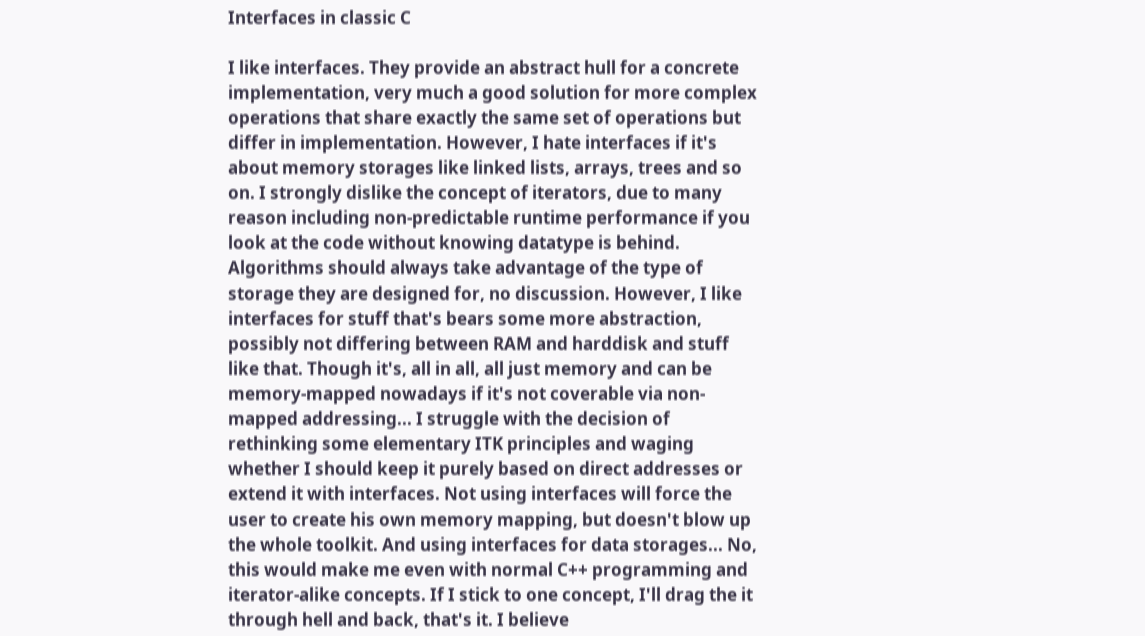Interfaces in classic C

I like interfaces. They provide an abstract hull for a concrete implementation, very much a good solution for more complex operations that share exactly the same set of operations but differ in implementation. However, I hate interfaces if it's about memory storages like linked lists, arrays, trees and so on. I strongly dislike the concept of iterators, due to many reason including non-predictable runtime performance if you look at the code without knowing datatype is behind. Algorithms should always take advantage of the type of storage they are designed for, no discussion. However, I like interfaces for stuff that's bears some more abstraction, possibly not differing between RAM and harddisk and stuff like that. Though it's, all in all, all just memory and can be memory-mapped nowadays if it's not coverable via non-mapped addressing... I struggle with the decision of rethinking some elementary ITK principles and waging whether I should keep it purely based on direct addresses or extend it with interfaces. Not using interfaces will force the user to create his own memory mapping, but doesn't blow up the whole toolkit. And using interfaces for data storages... No, this would make me even with normal C++ programming and iterator-alike concepts. If I stick to one concept, I'll drag the it through hell and back, that's it. I believe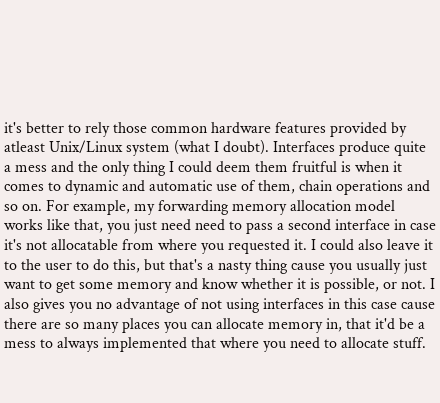it's better to rely those common hardware features provided by atleast Unix/Linux system (what I doubt). Interfaces produce quite a mess and the only thing I could deem them fruitful is when it comes to dynamic and automatic use of them, chain operations and so on. For example, my forwarding memory allocation model works like that, you just need need to pass a second interface in case it's not allocatable from where you requested it. I could also leave it to the user to do this, but that's a nasty thing cause you usually just want to get some memory and know whether it is possible, or not. I also gives you no advantage of not using interfaces in this case cause there are so many places you can allocate memory in, that it'd be a mess to always implemented that where you need to allocate stuff.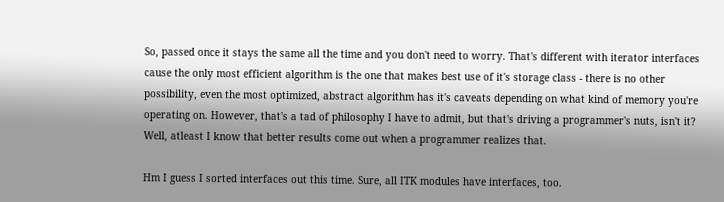So, passed once it stays the same all the time and you don't need to worry. That's different with iterator interfaces cause the only most efficient algorithm is the one that makes best use of it's storage class - there is no other possibility, even the most optimized, abstract algorithm has it's caveats depending on what kind of memory you're operating on. However, that's a tad of philosophy I have to admit, but that's driving a programmer's nuts, isn't it? Well, atleast I know that better results come out when a programmer realizes that.

Hm I guess I sorted interfaces out this time. Sure, all ITK modules have interfaces, too.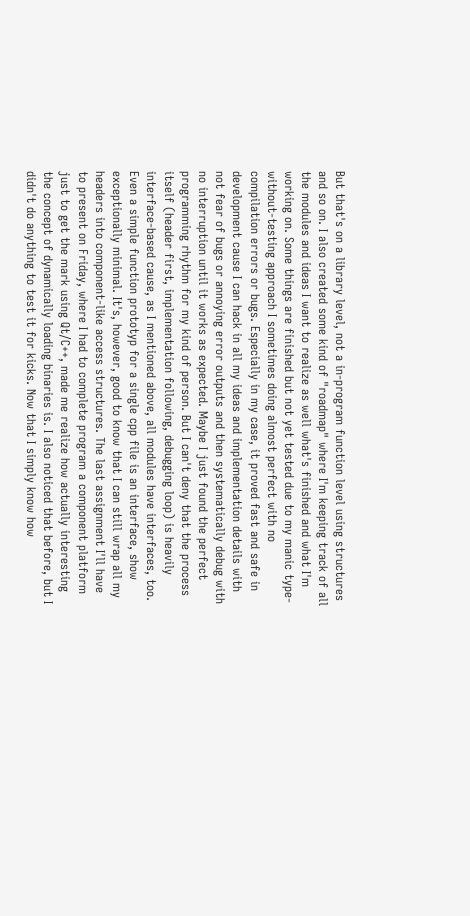But that's on a library level, not a in-program function level using structures and so on. I also created some kind of "roadmap" where I'm keeping track of all the modules and ideas I want to realize as well what's finished and what I'm working on. Some things are finished but not yet tested due to my manic type-without-testing approach I sometimes doing almost perfect with no compilation errors or bugs. Especially in my case, it proved fast and safe in development cause I can hack in all my ideas and implementation details with not fear of bugs or annoying error outputs and then systematically debug with no interruption until it works as expected. Maybe I just found the perfect programming rhythm for my kind of person. But I can't deny that the process itself (header first, implementation following, debugging loop) is heavily interface-based cause, as I mentioned above, all modules have interfaces, too. Even a simple function prototyp for a single cpp file is an interface, show exceptionally minimal. It's, however, good to know that I can still wrap all my headers into component-like access structures. The last assignment I'll have to present on Friday, where I had to complete program a component platform just to get the mark using Qt/C++, made me realize how actually interesting the concept of dynamically loading binaries is. I also noticed that before, but I didn't do anything to test it for kicks. Now that I simply know how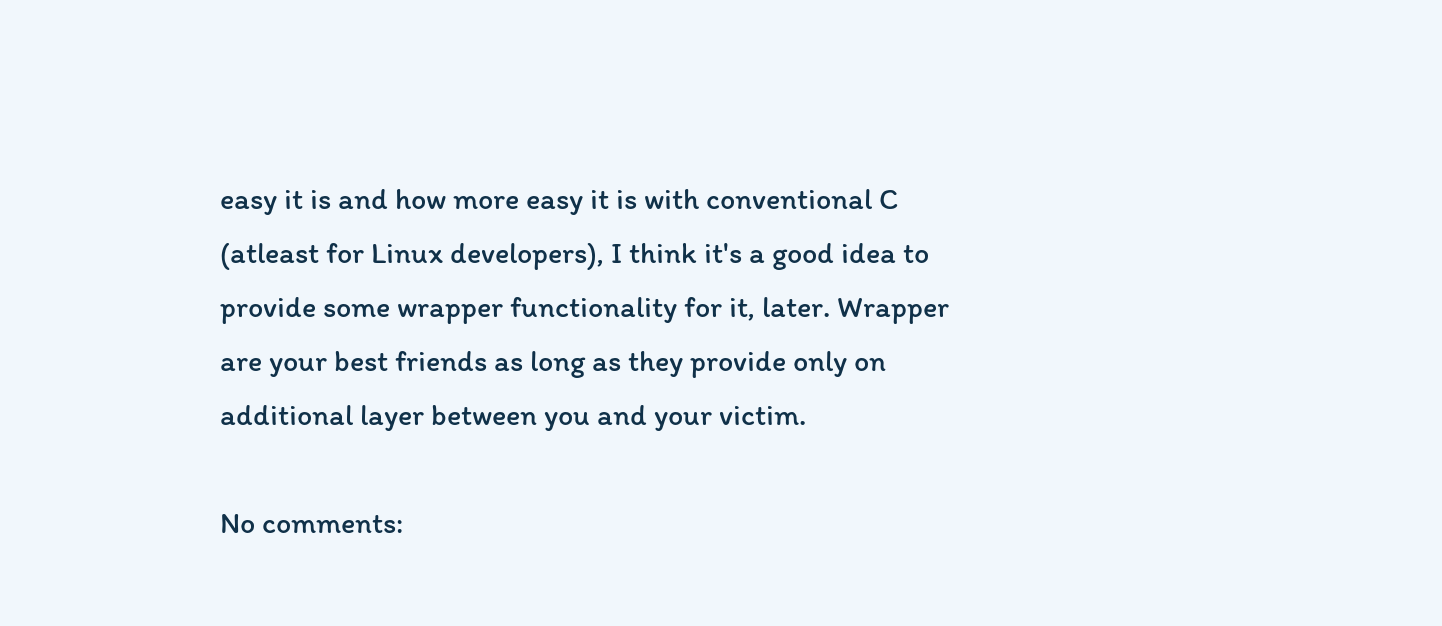easy it is and how more easy it is with conventional C (atleast for Linux developers), I think it's a good idea to provide some wrapper functionality for it, later. Wrapper are your best friends as long as they provide only on additional layer between you and your victim.

No comments: